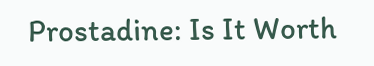Prostadine: Is It Worth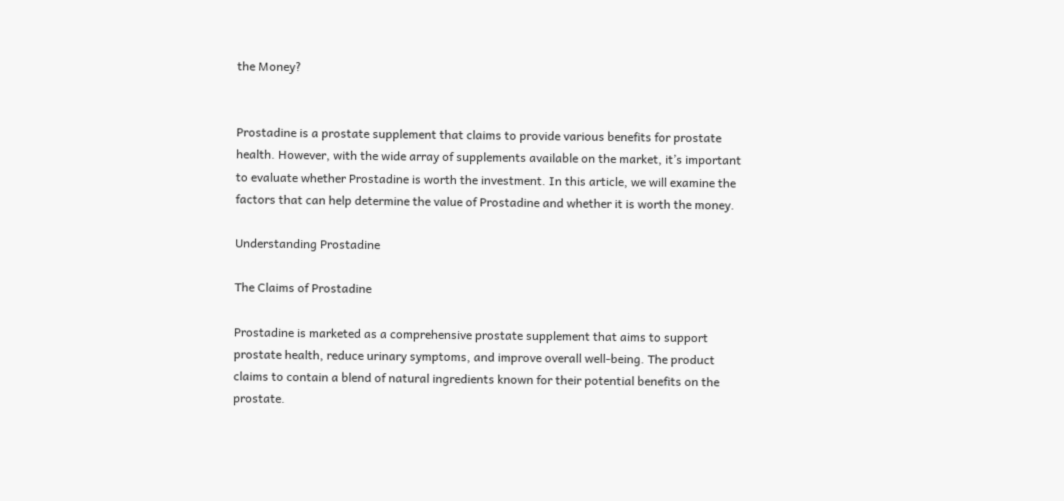the Money?


Prostadine is a prostate supplement that claims to provide various benefits for prostate health. However, with the wide array of supplements available on the market, it’s important to evaluate whether Prostadine is worth the investment. In this article, we will examine the factors that can help determine the value of Prostadine and whether it is worth the money.

Understanding Prostadine

The Claims of Prostadine

Prostadine is marketed as a comprehensive prostate supplement that aims to support prostate health, reduce urinary symptoms, and improve overall well-being. The product claims to contain a blend of natural ingredients known for their potential benefits on the prostate.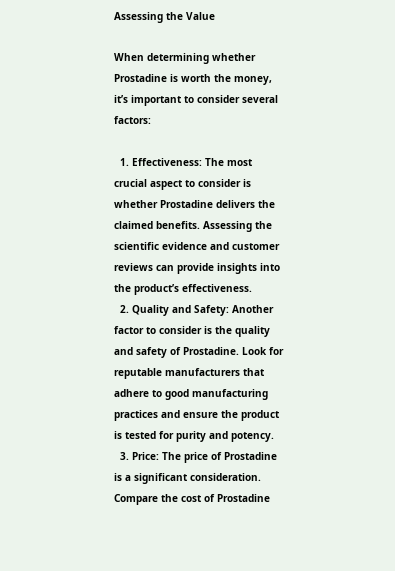Assessing the Value

When determining whether Prostadine is worth the money, it’s important to consider several factors:

  1. Effectiveness: The most crucial aspect to consider is whether Prostadine delivers the claimed benefits. Assessing the scientific evidence and customer reviews can provide insights into the product’s effectiveness.
  2. Quality and Safety: Another factor to consider is the quality and safety of Prostadine. Look for reputable manufacturers that adhere to good manufacturing practices and ensure the product is tested for purity and potency.
  3. Price: The price of Prostadine is a significant consideration. Compare the cost of Prostadine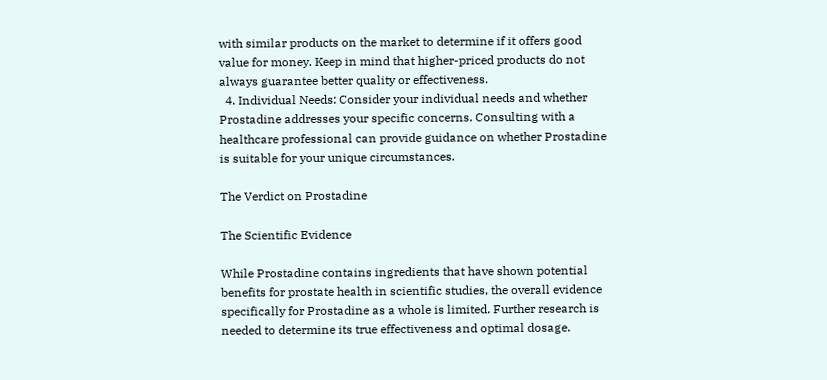with similar products on the market to determine if it offers good value for money. Keep in mind that higher-priced products do not always guarantee better quality or effectiveness.
  4. Individual Needs: Consider your individual needs and whether Prostadine addresses your specific concerns. Consulting with a healthcare professional can provide guidance on whether Prostadine is suitable for your unique circumstances.

The Verdict on Prostadine

The Scientific Evidence

While Prostadine contains ingredients that have shown potential benefits for prostate health in scientific studies, the overall evidence specifically for Prostadine as a whole is limited. Further research is needed to determine its true effectiveness and optimal dosage.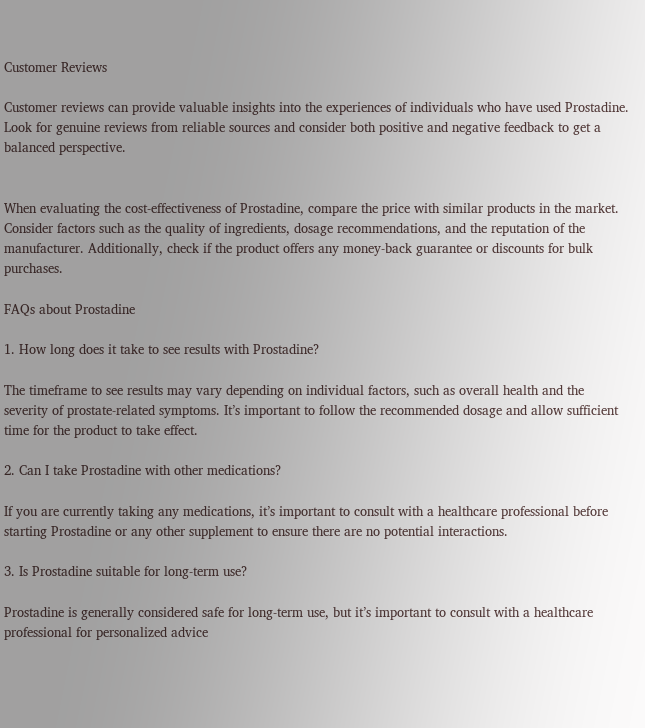Customer Reviews

Customer reviews can provide valuable insights into the experiences of individuals who have used Prostadine. Look for genuine reviews from reliable sources and consider both positive and negative feedback to get a balanced perspective.


When evaluating the cost-effectiveness of Prostadine, compare the price with similar products in the market. Consider factors such as the quality of ingredients, dosage recommendations, and the reputation of the manufacturer. Additionally, check if the product offers any money-back guarantee or discounts for bulk purchases.

FAQs about Prostadine

1. How long does it take to see results with Prostadine?

The timeframe to see results may vary depending on individual factors, such as overall health and the severity of prostate-related symptoms. It’s important to follow the recommended dosage and allow sufficient time for the product to take effect.

2. Can I take Prostadine with other medications?

If you are currently taking any medications, it’s important to consult with a healthcare professional before starting Prostadine or any other supplement to ensure there are no potential interactions.

3. Is Prostadine suitable for long-term use?

Prostadine is generally considered safe for long-term use, but it’s important to consult with a healthcare professional for personalized advice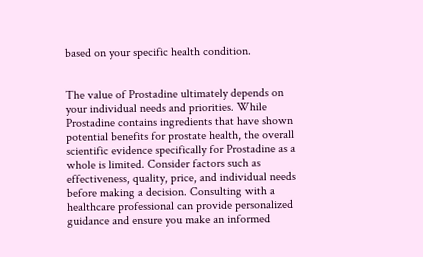based on your specific health condition.


The value of Prostadine ultimately depends on your individual needs and priorities. While Prostadine contains ingredients that have shown potential benefits for prostate health, the overall scientific evidence specifically for Prostadine as a whole is limited. Consider factors such as effectiveness, quality, price, and individual needs before making a decision. Consulting with a healthcare professional can provide personalized guidance and ensure you make an informed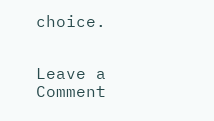choice.


Leave a Comment